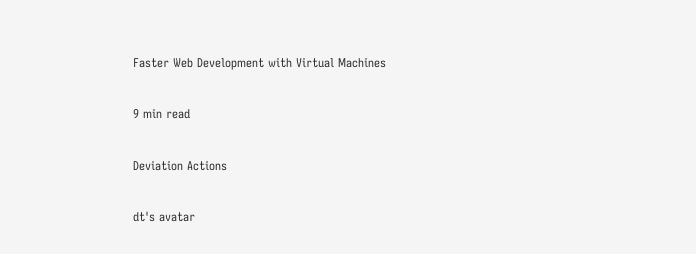Faster Web Development with Virtual Machines

9 min read

Deviation Actions

dt's avatar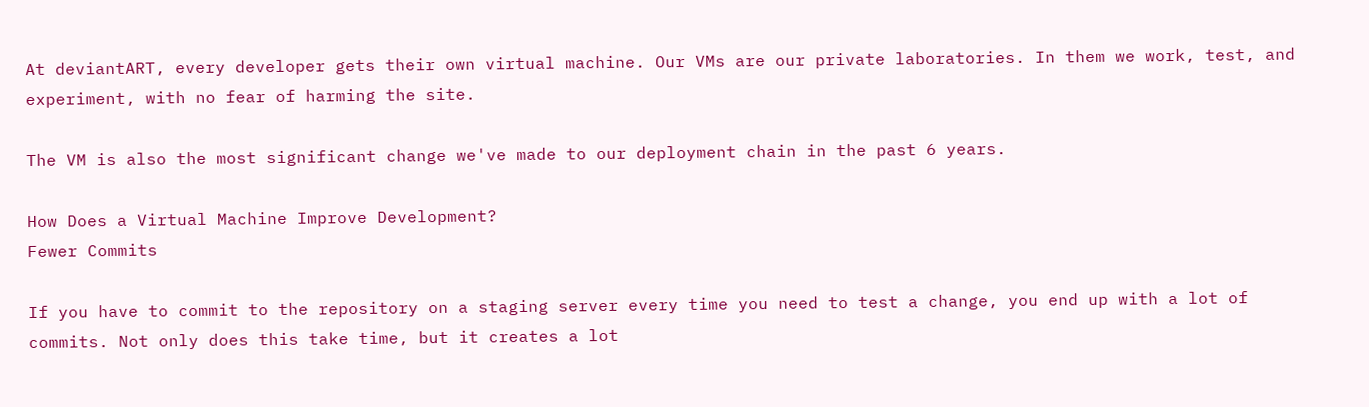At deviantART, every developer gets their own virtual machine. Our VMs are our private laboratories. In them we work, test, and experiment, with no fear of harming the site.

The VM is also the most significant change we've made to our deployment chain in the past 6 years.

How Does a Virtual Machine Improve Development?
Fewer Commits

If you have to commit to the repository on a staging server every time you need to test a change, you end up with a lot of commits. Not only does this take time, but it creates a lot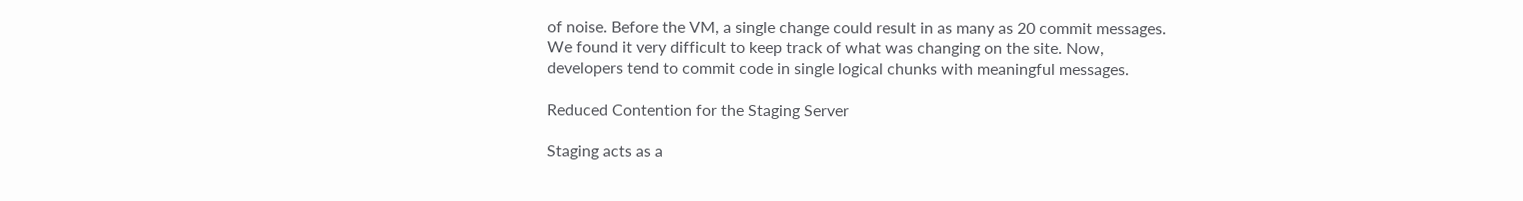of noise. Before the VM, a single change could result in as many as 20 commit messages. We found it very difficult to keep track of what was changing on the site. Now, developers tend to commit code in single logical chunks with meaningful messages.

Reduced Contention for the Staging Server

Staging acts as a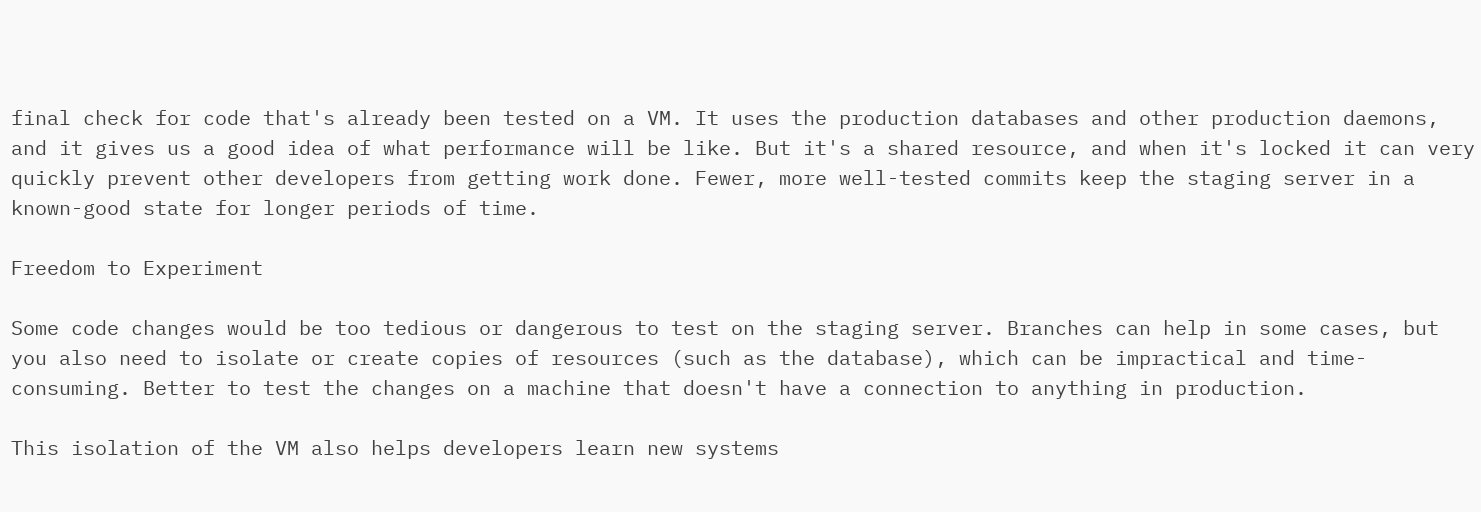final check for code that's already been tested on a VM. It uses the production databases and other production daemons, and it gives us a good idea of what performance will be like. But it's a shared resource, and when it's locked it can very quickly prevent other developers from getting work done. Fewer, more well-tested commits keep the staging server in a known-good state for longer periods of time.

Freedom to Experiment

Some code changes would be too tedious or dangerous to test on the staging server. Branches can help in some cases, but you also need to isolate or create copies of resources (such as the database), which can be impractical and time-consuming. Better to test the changes on a machine that doesn't have a connection to anything in production.

This isolation of the VM also helps developers learn new systems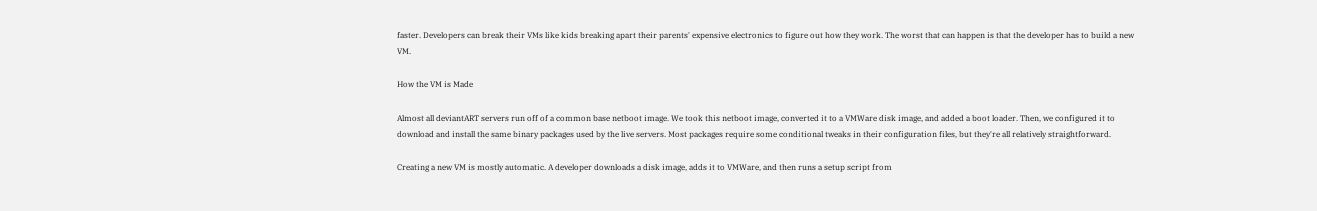faster. Developers can break their VMs like kids breaking apart their parents' expensive electronics to figure out how they work. The worst that can happen is that the developer has to build a new VM.

How the VM is Made

Almost all deviantART servers run off of a common base netboot image. We took this netboot image, converted it to a VMWare disk image, and added a boot loader. Then, we configured it to download and install the same binary packages used by the live servers. Most packages require some conditional tweaks in their configuration files, but they're all relatively straightforward.

Creating a new VM is mostly automatic. A developer downloads a disk image, adds it to VMWare, and then runs a setup script from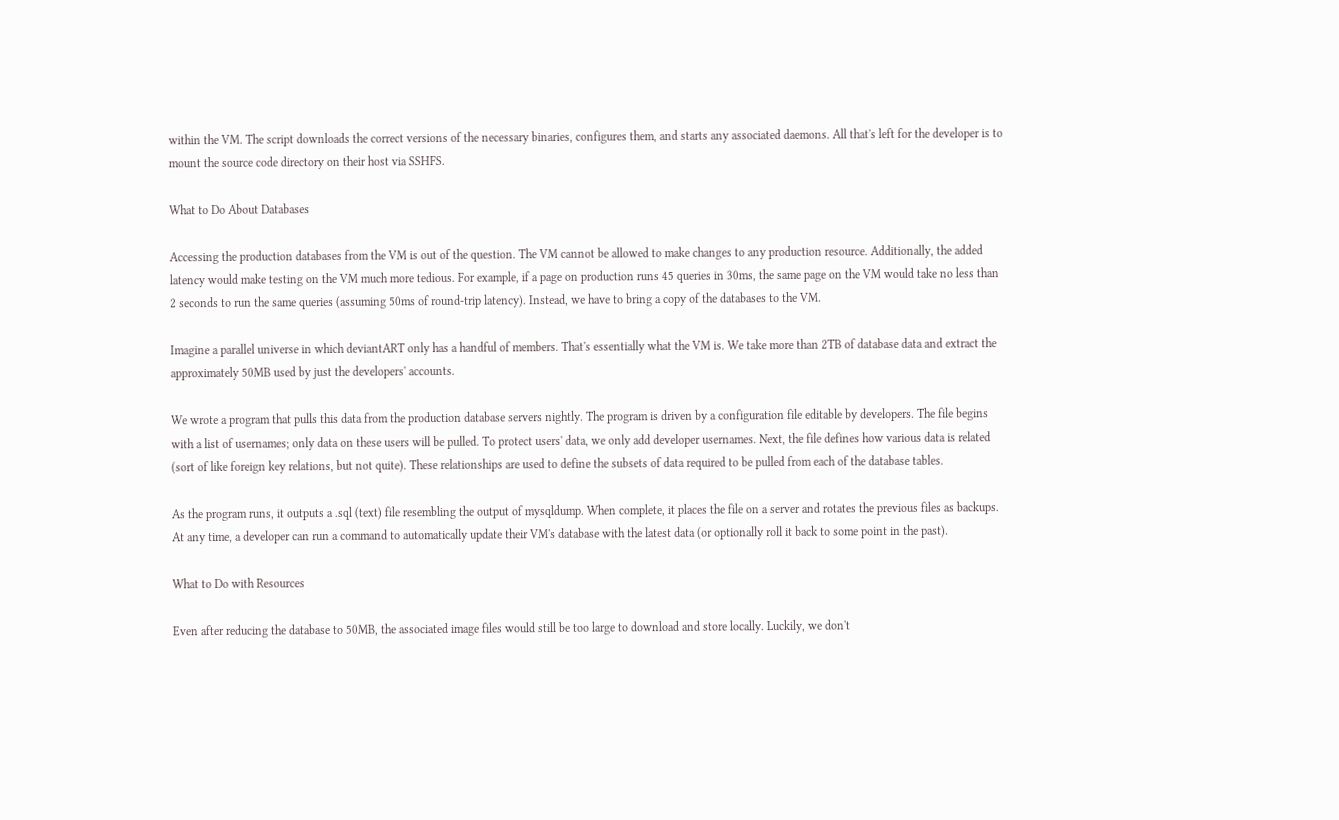within the VM. The script downloads the correct versions of the necessary binaries, configures them, and starts any associated daemons. All that's left for the developer is to mount the source code directory on their host via SSHFS.

What to Do About Databases

Accessing the production databases from the VM is out of the question. The VM cannot be allowed to make changes to any production resource. Additionally, the added latency would make testing on the VM much more tedious. For example, if a page on production runs 45 queries in 30ms, the same page on the VM would take no less than 2 seconds to run the same queries (assuming 50ms of round-trip latency). Instead, we have to bring a copy of the databases to the VM.

Imagine a parallel universe in which deviantART only has a handful of members. That's essentially what the VM is. We take more than 2TB of database data and extract the approximately 50MB used by just the developers' accounts.

We wrote a program that pulls this data from the production database servers nightly. The program is driven by a configuration file editable by developers. The file begins with a list of usernames; only data on these users will be pulled. To protect users' data, we only add developer usernames. Next, the file defines how various data is related (sort of like foreign key relations, but not quite). These relationships are used to define the subsets of data required to be pulled from each of the database tables.

As the program runs, it outputs a .sql (text) file resembling the output of mysqldump. When complete, it places the file on a server and rotates the previous files as backups. At any time, a developer can run a command to automatically update their VM's database with the latest data (or optionally roll it back to some point in the past).

What to Do with Resources

Even after reducing the database to 50MB, the associated image files would still be too large to download and store locally. Luckily, we don't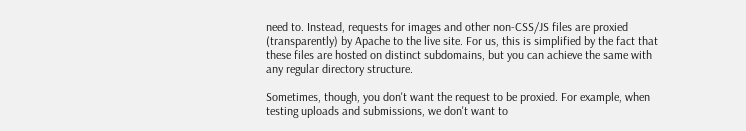need to. Instead, requests for images and other non-CSS/JS files are proxied (transparently) by Apache to the live site. For us, this is simplified by the fact that these files are hosted on distinct subdomains, but you can achieve the same with any regular directory structure.

Sometimes, though, you don't want the request to be proxied. For example, when testing uploads and submissions, we don't want to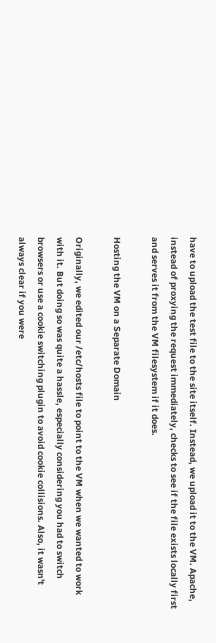have to upload the test file to the site itself. Instead, we upload it to the VM. Apache, instead of proxying the request immediately, checks to see if the file exists locally first and serves it from the VM filesystem if it does.

Hosting the VM on a Separate Domain

Originally, we edited our /etc/hosts file to point to the VM when we wanted to work with it. But doing so was quite a hassle, especially considering you had to switch browsers or use a cookie switching plugin to avoid cookie collisions. Also, it wasn't always clear if you were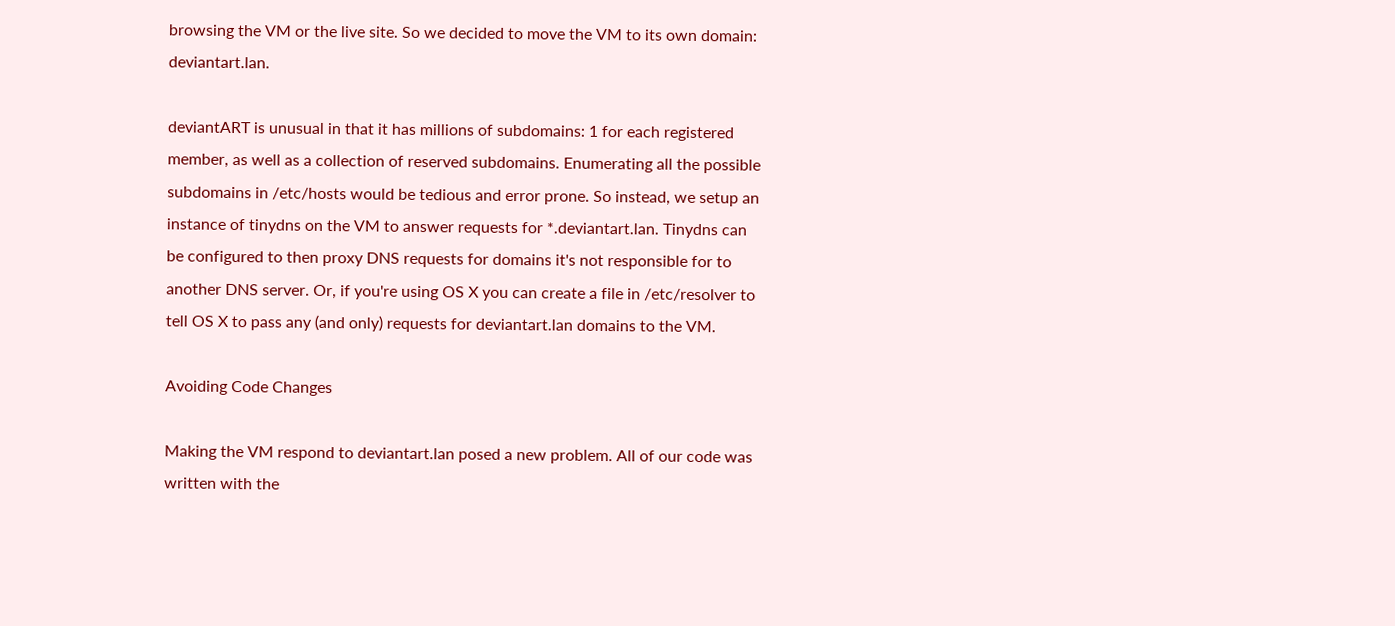browsing the VM or the live site. So we decided to move the VM to its own domain: deviantart.lan.

deviantART is unusual in that it has millions of subdomains: 1 for each registered member, as well as a collection of reserved subdomains. Enumerating all the possible subdomains in /etc/hosts would be tedious and error prone. So instead, we setup an instance of tinydns on the VM to answer requests for *.deviantart.lan. Tinydns can be configured to then proxy DNS requests for domains it's not responsible for to another DNS server. Or, if you're using OS X you can create a file in /etc/resolver to tell OS X to pass any (and only) requests for deviantart.lan domains to the VM.

Avoiding Code Changes

Making the VM respond to deviantart.lan posed a new problem. All of our code was written with the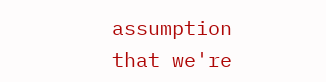assumption that we're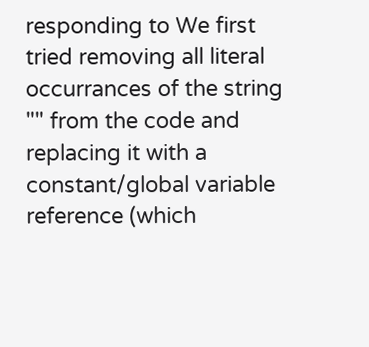responding to We first tried removing all literal occurrances of the string "" from the code and replacing it with a constant/global variable reference (which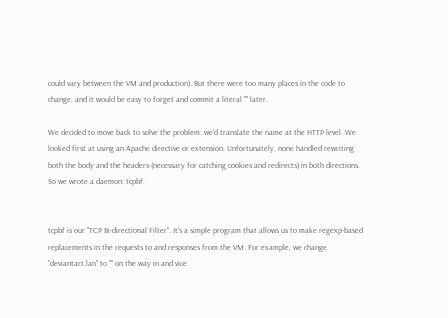could vary between the VM and production). But there were too many places in the code to change, and it would be easy to forget and commit a literal "" later.

We decided to move back to solve the problem: we'd translate the name at the HTTP level. We looked first at using an Apache directive or extension. Unfortunately, none handled rewriting both the body and the headers (necessary for catching cookies and redirects) in both directions. So we wrote a daemon: tcpbf.


tcpbf is our "TCP Bi-directional Filter". It's a simple program that allows us to make regexp-based replacements in the requests to and responses from the VM. For example, we change "deviantart.lan" to "" on the way in and vice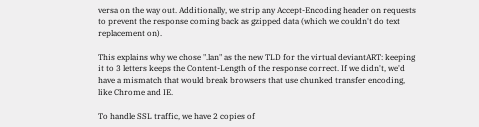versa on the way out. Additionally, we strip any Accept-Encoding header on requests to prevent the response coming back as gzipped data (which we couldn't do text replacement on).

This explains why we chose ".lan" as the new TLD for the virtual deviantART: keeping it to 3 letters keeps the Content-Length of the response correct. If we didn't, we'd have a mismatch that would break browsers that use chunked transfer encoding, like Chrome and IE.

To handle SSL traffic, we have 2 copies of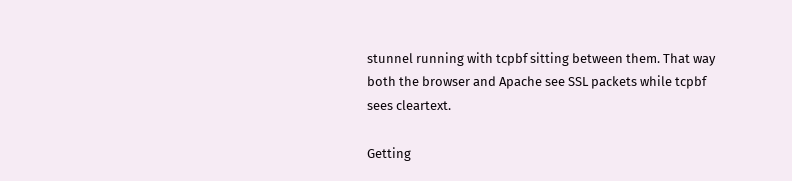stunnel running with tcpbf sitting between them. That way both the browser and Apache see SSL packets while tcpbf sees cleartext.

Getting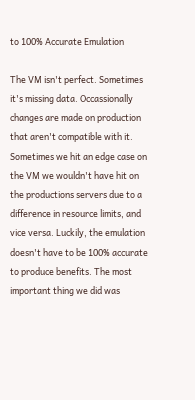to 100% Accurate Emulation

The VM isn't perfect. Sometimes it's missing data. Occassionally changes are made on production that aren't compatible with it. Sometimes we hit an edge case on the VM we wouldn't have hit on the productions servers due to a difference in resource limits, and vice versa. Luckily, the emulation doesn't have to be 100% accurate to produce benefits. The most important thing we did was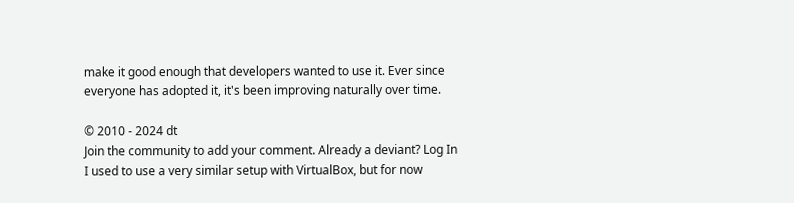make it good enough that developers wanted to use it. Ever since everyone has adopted it, it's been improving naturally over time.

© 2010 - 2024 dt
Join the community to add your comment. Already a deviant? Log In
I used to use a very similar setup with VirtualBox, but for now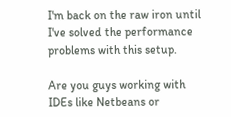I'm back on the raw iron until I've solved the performance problems with this setup.

Are you guys working with IDEs like Netbeans or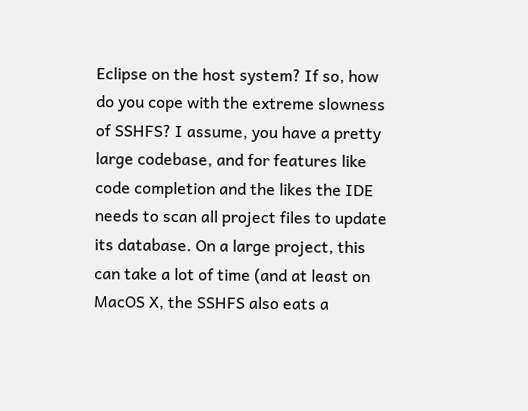Eclipse on the host system? If so, how do you cope with the extreme slowness of SSHFS? I assume, you have a pretty large codebase, and for features like code completion and the likes the IDE needs to scan all project files to update its database. On a large project, this can take a lot of time (and at least on MacOS X, the SSHFS also eats a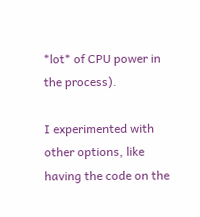*lot* of CPU power in the process).

I experimented with other options, like having the code on the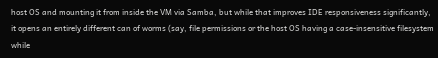host OS and mounting it from inside the VM via Samba, but while that improves IDE responsiveness significantly, it opens an entirely different can of worms (say, file permissions or the host OS having a case-insensitive filesystem while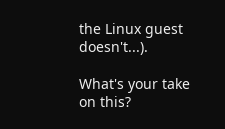the Linux guest doesn't...).

What's your take on this?